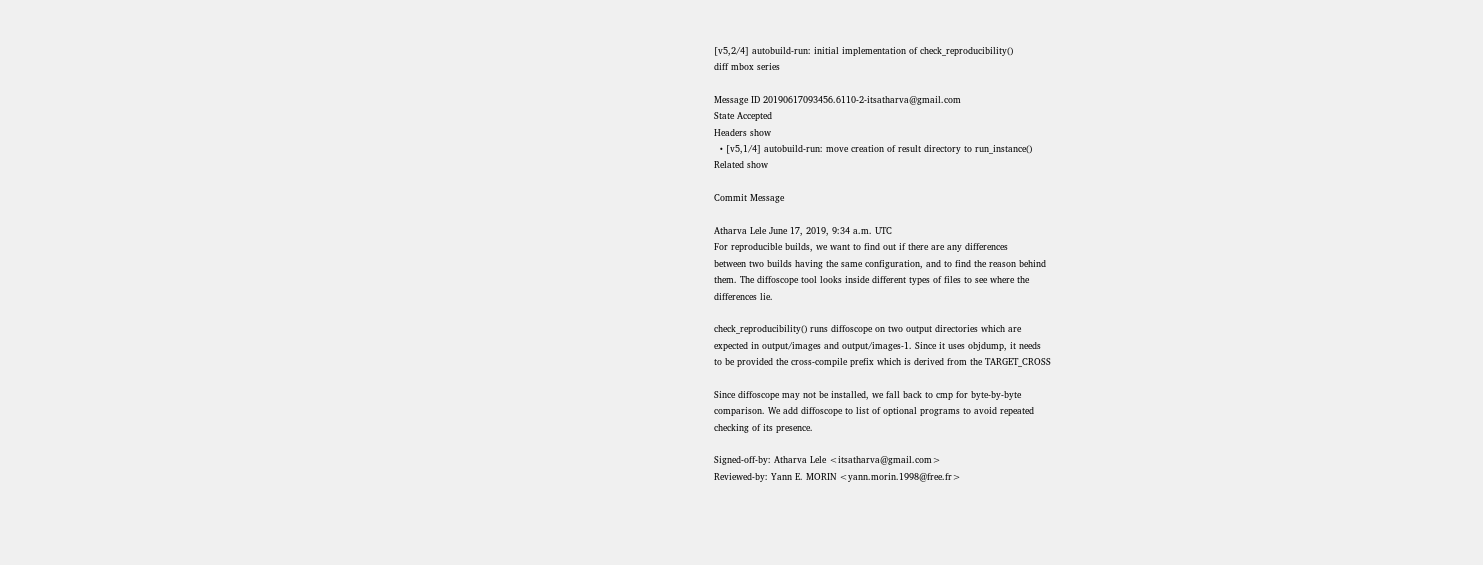[v5,2/4] autobuild-run: initial implementation of check_reproducibility()
diff mbox series

Message ID 20190617093456.6110-2-itsatharva@gmail.com
State Accepted
Headers show
  • [v5,1/4] autobuild-run: move creation of result directory to run_instance()
Related show

Commit Message

Atharva Lele June 17, 2019, 9:34 a.m. UTC
For reproducible builds, we want to find out if there are any differences
between two builds having the same configuration, and to find the reason behind
them. The diffoscope tool looks inside different types of files to see where the
differences lie.

check_reproducibility() runs diffoscope on two output directories which are
expected in output/images and output/images-1. Since it uses objdump, it needs
to be provided the cross-compile prefix which is derived from the TARGET_CROSS

Since diffoscope may not be installed, we fall back to cmp for byte-by-byte
comparison. We add diffoscope to list of optional programs to avoid repeated
checking of its presence.

Signed-off-by: Atharva Lele <itsatharva@gmail.com>
Reviewed-by: Yann E. MORIN <yann.morin.1998@free.fr>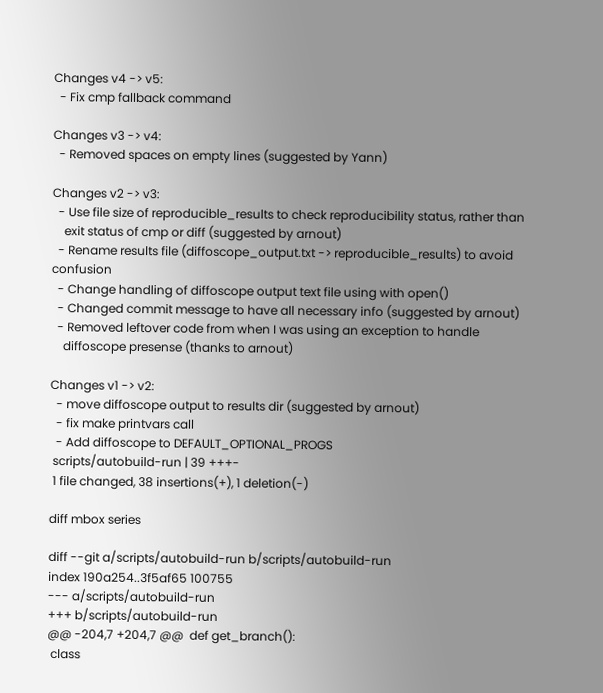Changes v4 -> v5:
  - Fix cmp fallback command

Changes v3 -> v4:
  - Removed spaces on empty lines (suggested by Yann)

Changes v2 -> v3:
  - Use file size of reproducible_results to check reproducibility status, rather than
    exit status of cmp or diff (suggested by arnout)
  - Rename results file (diffoscope_output.txt -> reproducible_results) to avoid confusion
  - Change handling of diffoscope output text file using with open()
  - Changed commit message to have all necessary info (suggested by arnout)
  - Removed leftover code from when I was using an exception to handle
    diffoscope presense (thanks to arnout)

Changes v1 -> v2:
  - move diffoscope output to results dir (suggested by arnout)
  - fix make printvars call
  - Add diffoscope to DEFAULT_OPTIONAL_PROGS
 scripts/autobuild-run | 39 +++-
 1 file changed, 38 insertions(+), 1 deletion(-)

diff mbox series

diff --git a/scripts/autobuild-run b/scripts/autobuild-run
index 190a254..3f5af65 100755
--- a/scripts/autobuild-run
+++ b/scripts/autobuild-run
@@ -204,7 +204,7 @@  def get_branch():
 class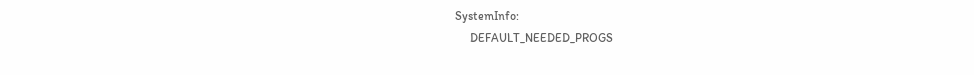SystemInfo:
     DEFAULT_NEEDED_PROGS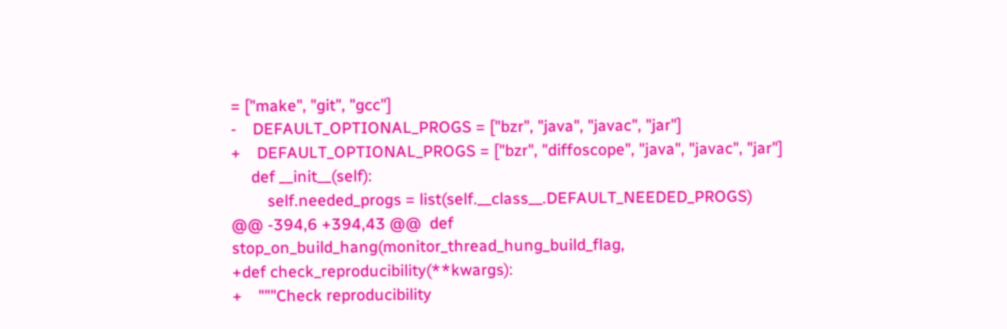= ["make", "git", "gcc"]
-    DEFAULT_OPTIONAL_PROGS = ["bzr", "java", "javac", "jar"]
+    DEFAULT_OPTIONAL_PROGS = ["bzr", "diffoscope", "java", "javac", "jar"]
     def __init__(self):
         self.needed_progs = list(self.__class__.DEFAULT_NEEDED_PROGS)
@@ -394,6 +394,43 @@  def stop_on_build_hang(monitor_thread_hung_build_flag,
+def check_reproducibility(**kwargs):
+    """Check reproducibility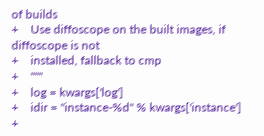of builds
+    Use diffoscope on the built images, if diffoscope is not
+    installed, fallback to cmp
+    """
+    log = kwargs['log']
+    idir = "instance-%d" % kwargs['instance']
+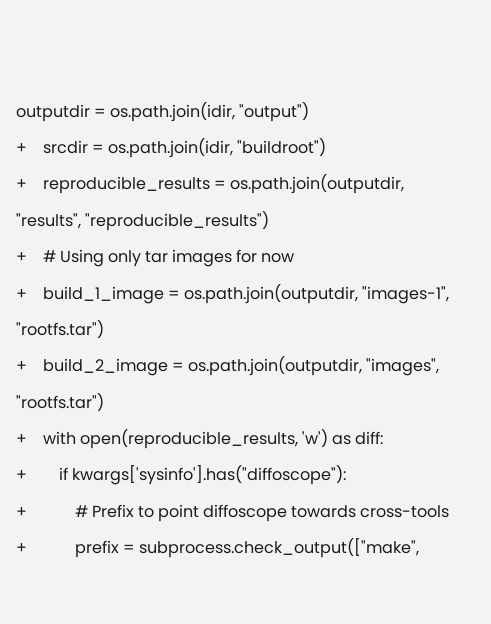outputdir = os.path.join(idir, "output")
+    srcdir = os.path.join(idir, "buildroot")
+    reproducible_results = os.path.join(outputdir, "results", "reproducible_results")
+    # Using only tar images for now
+    build_1_image = os.path.join(outputdir, "images-1", "rootfs.tar")
+    build_2_image = os.path.join(outputdir, "images", "rootfs.tar")
+    with open(reproducible_results, 'w') as diff:
+        if kwargs['sysinfo'].has("diffoscope"):
+            # Prefix to point diffoscope towards cross-tools
+            prefix = subprocess.check_output(["make",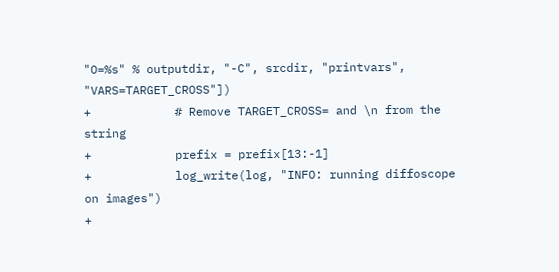"O=%s" % outputdir, "-C", srcdir, "printvars", "VARS=TARGET_CROSS"])
+            # Remove TARGET_CROSS= and \n from the string
+            prefix = prefix[13:-1]
+            log_write(log, "INFO: running diffoscope on images")
+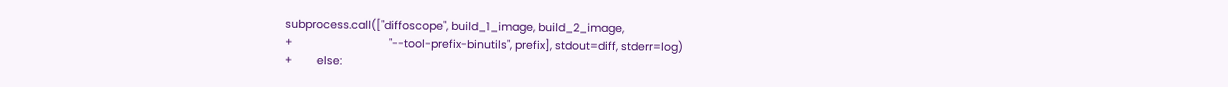subprocess.call(["diffoscope", build_1_image, build_2_image,
+                                "--tool-prefix-binutils", prefix], stdout=diff, stderr=log)
+        else: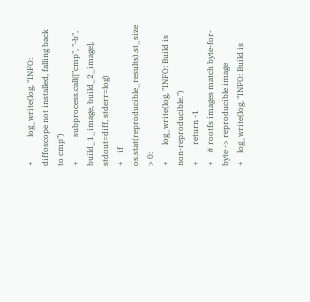+            log_write(log, "INFO: diffoscope not installed, falling back to cmp")
+            subprocess.call(["cmp", "-b", build_1_image, build_2_image], stdout=diff, stderr=log)
+    if os.stat(reproducible_results).st_size > 0:
+        log_write(log, "INFO: Build is non-reproducible.")
+        return -1
+    # rootfs images match byte-for-byte -> reproducible image
+    log_write(log, "INFO: Build is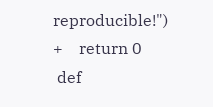reproducible!")
+    return 0
 def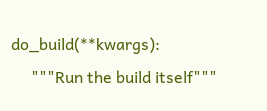do_build(**kwargs):
     """Run the build itself"""